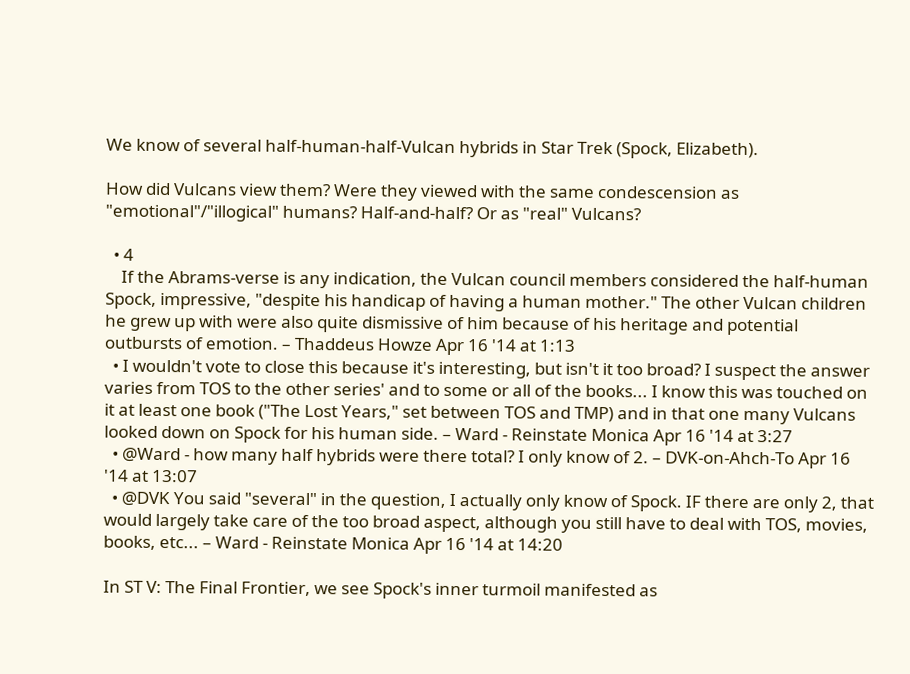We know of several half-human-half-Vulcan hybrids in Star Trek (Spock, Elizabeth).

How did Vulcans view them? Were they viewed with the same condescension as "emotional"/"illogical" humans? Half-and-half? Or as "real" Vulcans?

  • 4
    If the Abrams-verse is any indication, the Vulcan council members considered the half-human Spock, impressive, "despite his handicap of having a human mother." The other Vulcan children he grew up with were also quite dismissive of him because of his heritage and potential outbursts of emotion. – Thaddeus Howze Apr 16 '14 at 1:13
  • I wouldn't vote to close this because it's interesting, but isn't it too broad? I suspect the answer varies from TOS to the other series' and to some or all of the books... I know this was touched on it at least one book ("The Lost Years," set between TOS and TMP) and in that one many Vulcans looked down on Spock for his human side. – Ward - Reinstate Monica Apr 16 '14 at 3:27
  • @Ward - how many half hybrids were there total? I only know of 2. – DVK-on-Ahch-To Apr 16 '14 at 13:07
  • @DVK You said "several" in the question, I actually only know of Spock. IF there are only 2, that would largely take care of the too broad aspect, although you still have to deal with TOS, movies, books, etc... – Ward - Reinstate Monica Apr 16 '14 at 14:20

In ST V: The Final Frontier, we see Spock's inner turmoil manifested as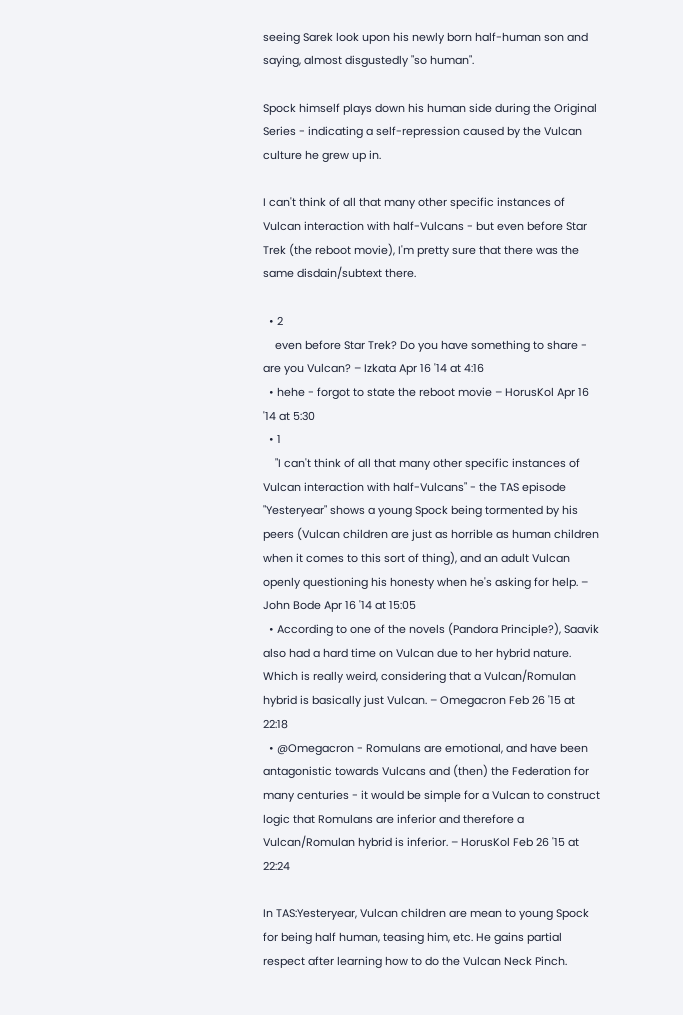seeing Sarek look upon his newly born half-human son and saying, almost disgustedly "so human".

Spock himself plays down his human side during the Original Series - indicating a self-repression caused by the Vulcan culture he grew up in.

I can't think of all that many other specific instances of Vulcan interaction with half-Vulcans - but even before Star Trek (the reboot movie), I'm pretty sure that there was the same disdain/subtext there.

  • 2
    even before Star Trek? Do you have something to share - are you Vulcan? – Izkata Apr 16 '14 at 4:16
  • hehe - forgot to state the reboot movie – HorusKol Apr 16 '14 at 5:30
  • 1
    "I can't think of all that many other specific instances of Vulcan interaction with half-Vulcans" - the TAS episode "Yesteryear" shows a young Spock being tormented by his peers (Vulcan children are just as horrible as human children when it comes to this sort of thing), and an adult Vulcan openly questioning his honesty when he's asking for help. – John Bode Apr 16 '14 at 15:05
  • According to one of the novels (Pandora Principle?), Saavik also had a hard time on Vulcan due to her hybrid nature. Which is really weird, considering that a Vulcan/Romulan hybrid is basically just Vulcan. – Omegacron Feb 26 '15 at 22:18
  • @Omegacron - Romulans are emotional, and have been antagonistic towards Vulcans and (then) the Federation for many centuries - it would be simple for a Vulcan to construct logic that Romulans are inferior and therefore a Vulcan/Romulan hybrid is inferior. – HorusKol Feb 26 '15 at 22:24

In TAS:Yesteryear, Vulcan children are mean to young Spock for being half human, teasing him, etc. He gains partial respect after learning how to do the Vulcan Neck Pinch.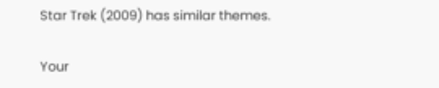Star Trek (2009) has similar themes.

Your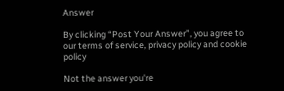Answer

By clicking “Post Your Answer”, you agree to our terms of service, privacy policy and cookie policy

Not the answer you're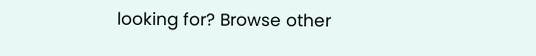looking for? Browse other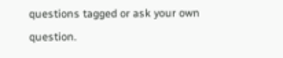questions tagged or ask your own question.